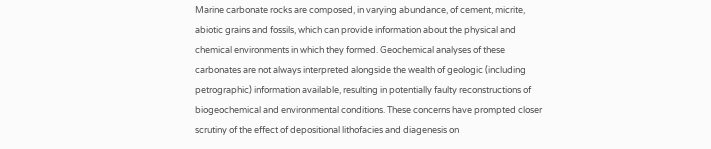Marine carbonate rocks are composed, in varying abundance, of cement, micrite, abiotic grains and fossils, which can provide information about the physical and chemical environments in which they formed. Geochemical analyses of these carbonates are not always interpreted alongside the wealth of geologic (including petrographic) information available, resulting in potentially faulty reconstructions of biogeochemical and environmental conditions. These concerns have prompted closer scrutiny of the effect of depositional lithofacies and diagenesis on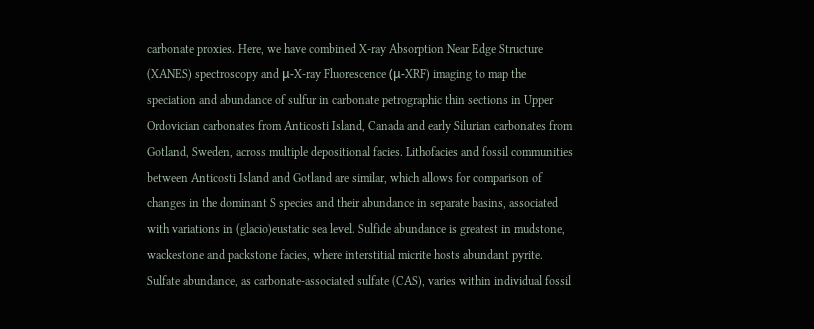carbonate proxies. Here, we have combined X-ray Absorption Near Edge Structure (XANES) spectroscopy and μ-X-ray Fluorescence (μ-XRF) imaging to map the speciation and abundance of sulfur in carbonate petrographic thin sections in Upper Ordovician carbonates from Anticosti Island, Canada and early Silurian carbonates from Gotland, Sweden, across multiple depositional facies. Lithofacies and fossil communities between Anticosti Island and Gotland are similar, which allows for comparison of changes in the dominant S species and their abundance in separate basins, associated with variations in (glacio)eustatic sea level. Sulfide abundance is greatest in mudstone, wackestone and packstone facies, where interstitial micrite hosts abundant pyrite. Sulfate abundance, as carbonate-associated sulfate (CAS), varies within individual fossil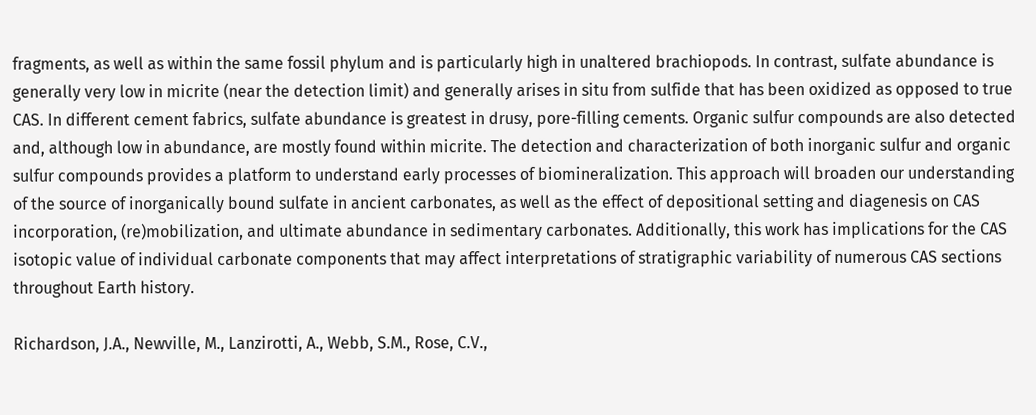fragments, as well as within the same fossil phylum and is particularly high in unaltered brachiopods. In contrast, sulfate abundance is generally very low in micrite (near the detection limit) and generally arises in situ from sulfide that has been oxidized as opposed to true CAS. In different cement fabrics, sulfate abundance is greatest in drusy, pore-filling cements. Organic sulfur compounds are also detected and, although low in abundance, are mostly found within micrite. The detection and characterization of both inorganic sulfur and organic sulfur compounds provides a platform to understand early processes of biomineralization. This approach will broaden our understanding of the source of inorganically bound sulfate in ancient carbonates, as well as the effect of depositional setting and diagenesis on CAS incorporation, (re)mobilization, and ultimate abundance in sedimentary carbonates. Additionally, this work has implications for the CAS isotopic value of individual carbonate components that may affect interpretations of stratigraphic variability of numerous CAS sections throughout Earth history.

Richardson, J.A., Newville, M., Lanzirotti, A., Webb, S.M., Rose, C.V.,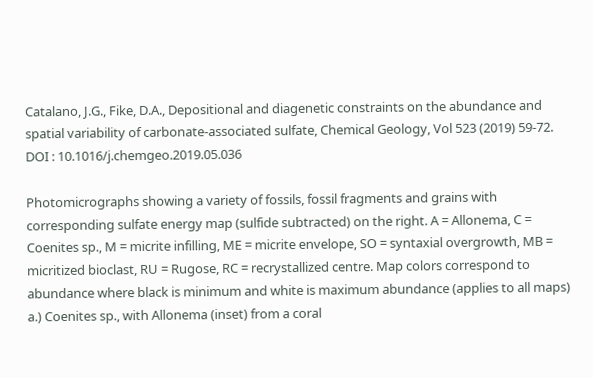Catalano, J.G., Fike, D.A., Depositional and diagenetic constraints on the abundance and spatial variability of carbonate-associated sulfate, Chemical Geology, Vol 523 (2019) 59-72. DOI : 10.1016/j.chemgeo.2019.05.036

Photomicrographs showing a variety of fossils, fossil fragments and grains with corresponding sulfate energy map (sulfide subtracted) on the right. A = Allonema, C = Coenites sp., M = micrite infilling, ME = micrite envelope, SO = syntaxial overgrowth, MB = micritized bioclast, RU = Rugose, RC = recrystallized centre. Map colors correspond to abundance where black is minimum and white is maximum abundance (applies to all maps) a.) Coenites sp., with Allonema (inset) from a coral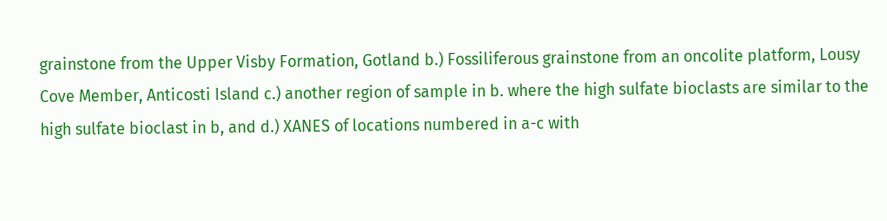grainstone from the Upper Visby Formation, Gotland b.) Fossiliferous grainstone from an oncolite platform, Lousy Cove Member, Anticosti Island c.) another region of sample in b. where the high sulfate bioclasts are similar to the high sulfate bioclast in b, and d.) XANES of locations numbered in a-c with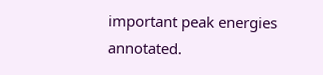important peak energies annotated.